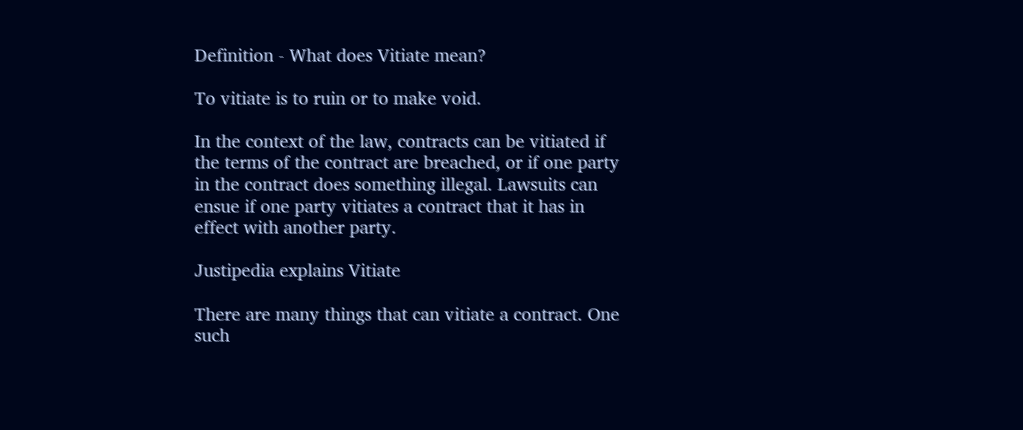Definition - What does Vitiate mean?

To vitiate is to ruin or to make void.

In the context of the law, contracts can be vitiated if the terms of the contract are breached, or if one party in the contract does something illegal. Lawsuits can ensue if one party vitiates a contract that it has in effect with another party.

Justipedia explains Vitiate

There are many things that can vitiate a contract. One such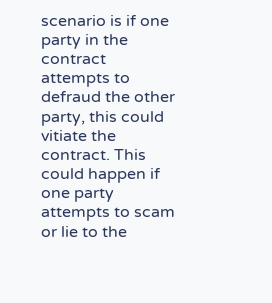scenario is if one party in the contract attempts to defraud the other party, this could vitiate the contract. This could happen if one party attempts to scam or lie to the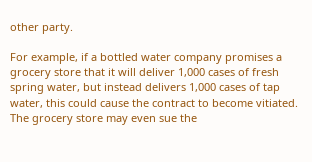other party.

For example, if a bottled water company promises a grocery store that it will deliver 1,000 cases of fresh spring water, but instead delivers 1,000 cases of tap water, this could cause the contract to become vitiated. The grocery store may even sue the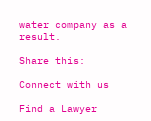water company as a result.

Share this:

Connect with us

Find a Lawyer